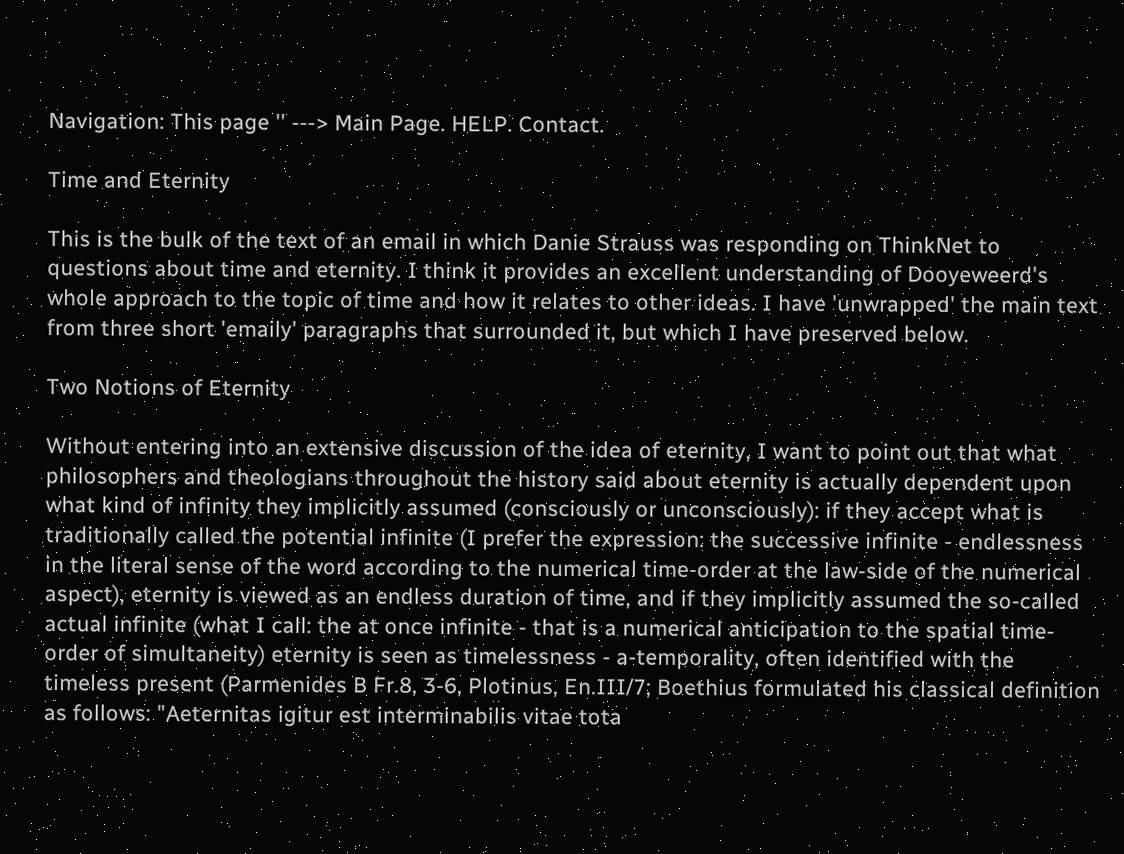Navigation: This page '' ---> Main Page. HELP. Contact.

Time and Eternity

This is the bulk of the text of an email in which Danie Strauss was responding on ThinkNet to questions about time and eternity. I think it provides an excellent understanding of Dooyeweerd's whole approach to the topic of time and how it relates to other ideas. I have 'unwrapped' the main text from three short 'emaily' paragraphs that surrounded it, but which I have preserved below.

Two Notions of Eternity

Without entering into an extensive discussion of the idea of eternity, I want to point out that what philosophers and theologians throughout the history said about eternity is actually dependent upon what kind of infinity they implicitly assumed (consciously or unconsciously): if they accept what is traditionally called the potential infinite (I prefer the expression: the successive infinite - endlessness in the literal sense of the word according to the numerical time-order at the law-side of the numerical aspect), eternity is viewed as an endless duration of time, and if they implicitly assumed the so-called actual infinite (what I call: the at once infinite - that is a numerical anticipation to the spatial time-order of simultaneity) eternity is seen as timelessness - a-temporality, often identified with the timeless present (Parmenides B Fr.8, 3-6, Plotinus, En.III/7; Boethius formulated his classical definition as follows: "Aeternitas igitur est interminabilis vitae tota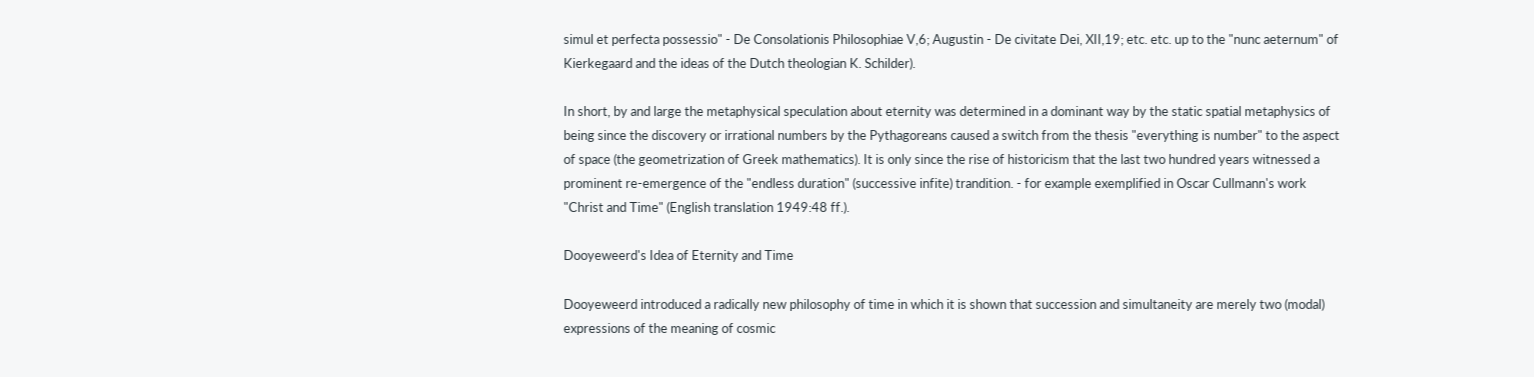simul et perfecta possessio" - De Consolationis Philosophiae V,6; Augustin - De civitate Dei, XII,19; etc. etc. up to the "nunc aeternum" of Kierkegaard and the ideas of the Dutch theologian K. Schilder).

In short, by and large the metaphysical speculation about eternity was determined in a dominant way by the static spatial metaphysics of being since the discovery or irrational numbers by the Pythagoreans caused a switch from the thesis "everything is number" to the aspect of space (the geometrization of Greek mathematics). It is only since the rise of historicism that the last two hundred years witnessed a prominent re-emergence of the "endless duration" (successive infite) trandition. - for example exemplified in Oscar Cullmann's work "Christ and Time" (English translation 1949:48 ff.).

Dooyeweerd's Idea of Eternity and Time

Dooyeweerd introduced a radically new philosophy of time in which it is shown that succession and simultaneity are merely two (modal) expressions of the meaning of cosmic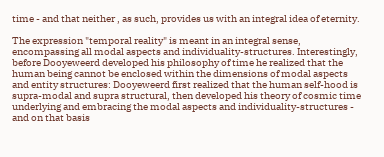time - and that neither , as such, provides us with an integral idea of eternity.

The expression "temporal reality" is meant in an integral sense, encompassing all modal aspects and individuality-structures. Interestingly, before Dooyeweerd developed his philosophy of time he realized that the human being cannot be enclosed within the dimensions of modal aspects and entity structures: Dooyeweerd first realized that the human self-hood is supra-modal and supra structural, then developed his theory of cosmic time underlying and embracing the modal aspects and individuality-structures - and on that basis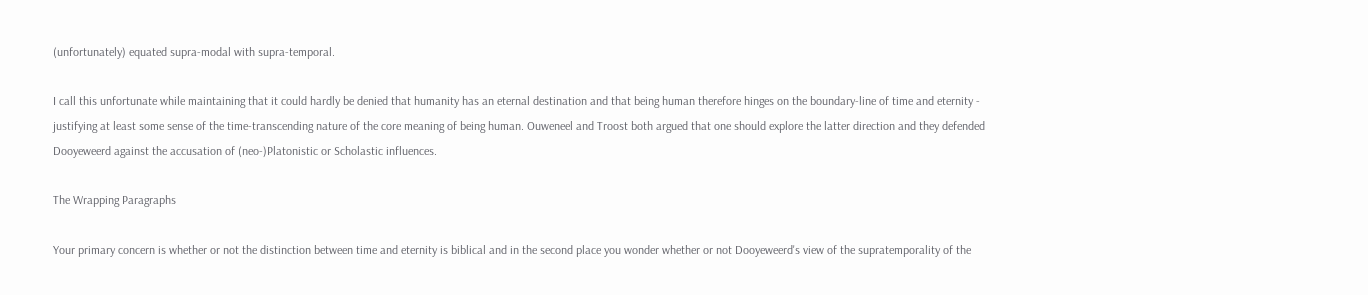(unfortunately) equated supra-modal with supra-temporal.

I call this unfortunate while maintaining that it could hardly be denied that humanity has an eternal destination and that being human therefore hinges on the boundary-line of time and eternity - justifying at least some sense of the time-transcending nature of the core meaning of being human. Ouweneel and Troost both argued that one should explore the latter direction and they defended Dooyeweerd against the accusation of (neo-)Platonistic or Scholastic influences.

The Wrapping Paragraphs

Your primary concern is whether or not the distinction between time and eternity is biblical and in the second place you wonder whether or not Dooyeweerd's view of the supratemporality of the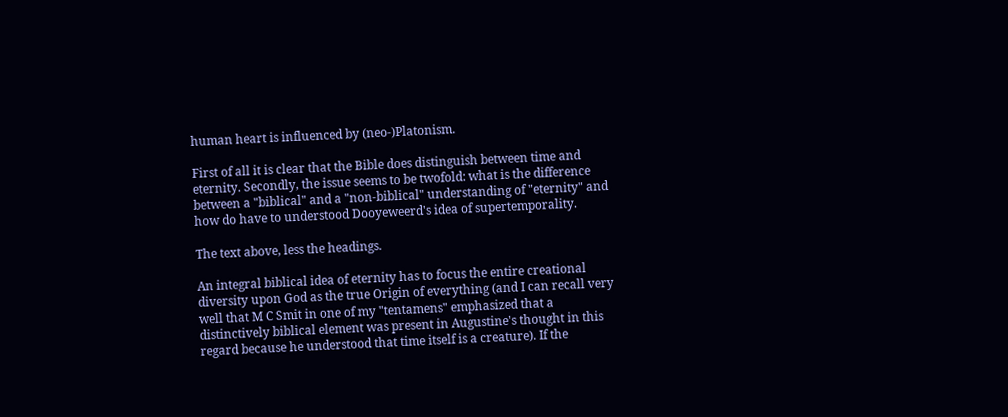human heart is influenced by (neo-)Platonism.

First of all it is clear that the Bible does distinguish between time and eternity. Secondly, the issue seems to be twofold: what is the difference between a "biblical" and a "non-biblical" understanding of "eternity" and how do have to understood Dooyeweerd's idea of supertemporality.

The text above, less the headings.

An integral biblical idea of eternity has to focus the entire creational diversity upon God as the true Origin of everything (and I can recall very well that M C Smit in one of my "tentamens" emphasized that a distinctively biblical element was present in Augustine's thought in this regard because he understood that time itself is a creature). If the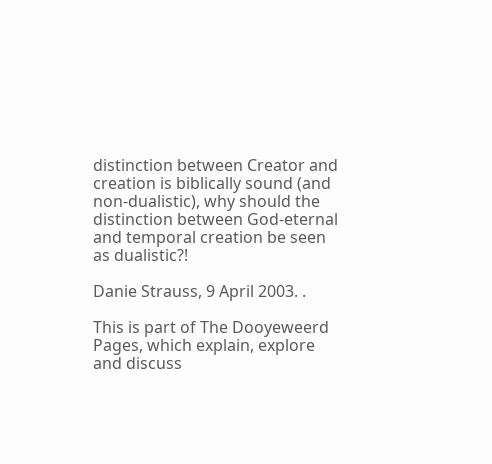distinction between Creator and creation is biblically sound (and non-dualistic), why should the distinction between God-eternal and temporal creation be seen as dualistic?!

Danie Strauss, 9 April 2003. .

This is part of The Dooyeweerd Pages, which explain, explore and discuss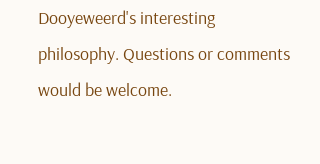Dooyeweerd's interesting philosophy. Questions or comments would be welcome.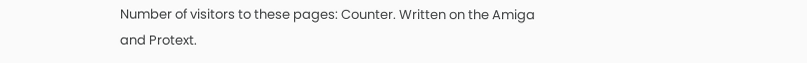Number of visitors to these pages: Counter. Written on the Amiga and Protext.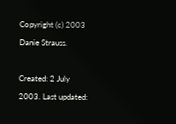Copyright (c) 2003 Danie Strauss.

Created: 2 July 2003. Last updated: